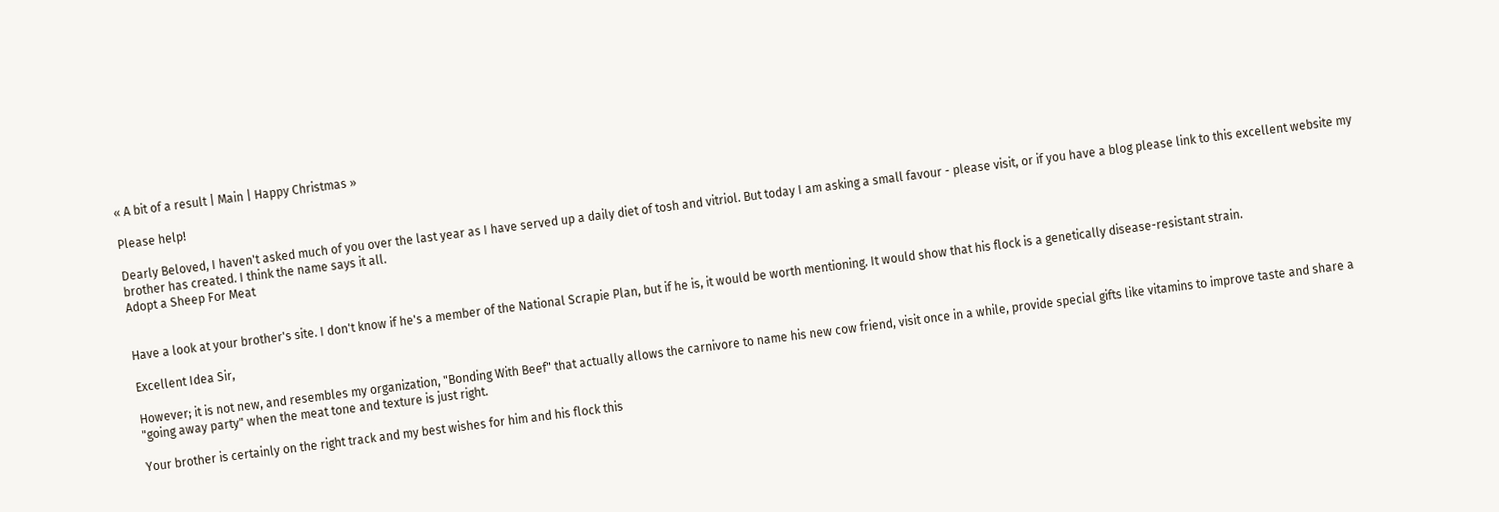« A bit of a result | Main | Happy Christmas »

Please help!

Dearly Beloved, I haven't asked much of you over the last year as I have served up a daily diet of tosh and vitriol. But today I am asking a small favour - please visit, or if you have a blog please link to this excellent website my brother has created. I think the name says it all.
Adopt a Sheep For Meat


Have a look at your brother's site. I don't know if he's a member of the National Scrapie Plan, but if he is, it would be worth mentioning. It would show that his flock is a genetically disease-resistant strain.

Excellent Idea Sir,

However; it is not new, and resembles my organization, "Bonding With Beef" that actually allows the carnivore to name his new cow friend, visit once in a while, provide special gifts like vitamins to improve taste and share a "going away party" when the meat tone and texture is just right.

Your brother is certainly on the right track and my best wishes for him and his flock this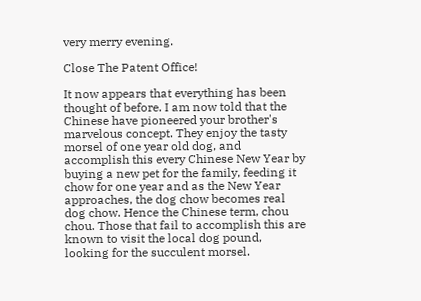very merry evening.

Close The Patent Office!

It now appears that everything has been thought of before. I am now told that the Chinese have pioneered your brother's marvelous concept. They enjoy the tasty morsel of one year old dog, and accomplish this every Chinese New Year by buying a new pet for the family, feeding it chow for one year and as the New Year approaches, the dog chow becomes real dog chow. Hence the Chinese term, chou chou. Those that fail to accomplish this are known to visit the local dog pound, looking for the succulent morsel.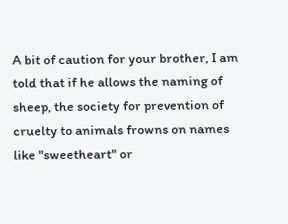A bit of caution for your brother, I am told that if he allows the naming of sheep, the society for prevention of cruelty to animals frowns on names like "sweetheart" or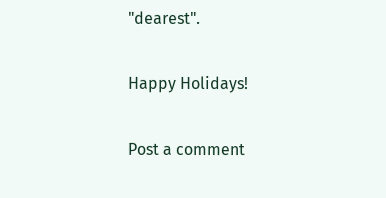"dearest".

Happy Holidays!

Post a comment